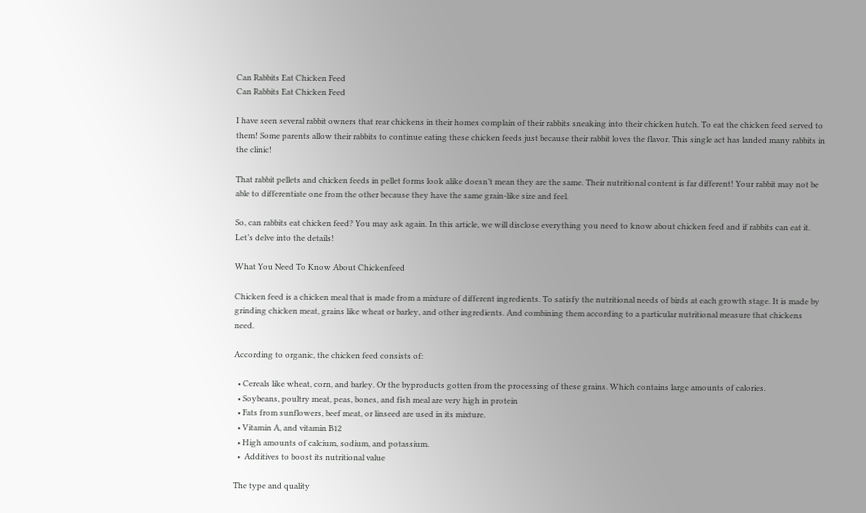Can Rabbits Eat Chicken Feed
Can Rabbits Eat Chicken Feed

I have seen several rabbit owners that rear chickens in their homes complain of their rabbits sneaking into their chicken hutch. To eat the chicken feed served to them! Some parents allow their rabbits to continue eating these chicken feeds just because their rabbit loves the flavor. This single act has landed many rabbits in the clinic!

That rabbit pellets and chicken feeds in pellet forms look alike doesn’t mean they are the same. Their nutritional content is far different! Your rabbit may not be able to differentiate one from the other because they have the same grain-like size and feel.

So, can rabbits eat chicken feed? You may ask again. In this article, we will disclose everything you need to know about chicken feed and if rabbits can eat it. Let’s delve into the details!

What You Need To Know About Chickenfeed

Chicken feed is a chicken meal that is made from a mixture of different ingredients. To satisfy the nutritional needs of birds at each growth stage. It is made by grinding chicken meat, grains like wheat or barley, and other ingredients. And combining them according to a particular nutritional measure that chickens need.

According to organic, the chicken feed consists of:

  • Cereals like wheat, corn, and barley. Or the byproducts gotten from the processing of these grains. Which contains large amounts of calories.
  • Soybeans, poultry meat, peas, bones, and fish meal are very high in protein
  • Fats from sunflowers, beef meat, or linseed are used in its mixture.
  • Vitamin A, and vitamin B12
  • High amounts of calcium, sodium, and potassium.
  •  Additives to boost its nutritional value

The type and quality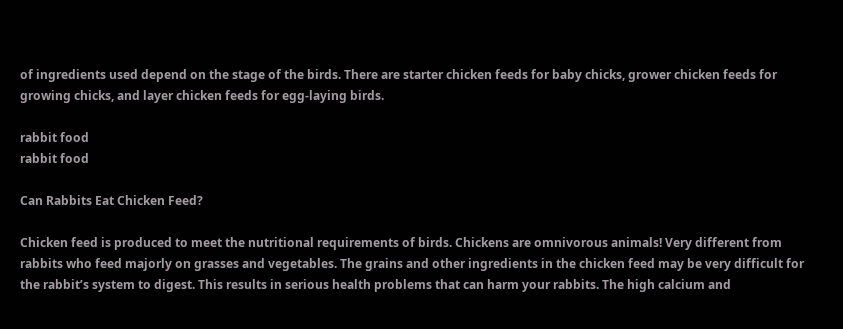of ingredients used depend on the stage of the birds. There are starter chicken feeds for baby chicks, grower chicken feeds for growing chicks, and layer chicken feeds for egg-laying birds.

rabbit food
rabbit food

Can Rabbits Eat Chicken Feed?

Chicken feed is produced to meet the nutritional requirements of birds. Chickens are omnivorous animals! Very different from rabbits who feed majorly on grasses and vegetables. The grains and other ingredients in the chicken feed may be very difficult for the rabbit’s system to digest. This results in serious health problems that can harm your rabbits. The high calcium and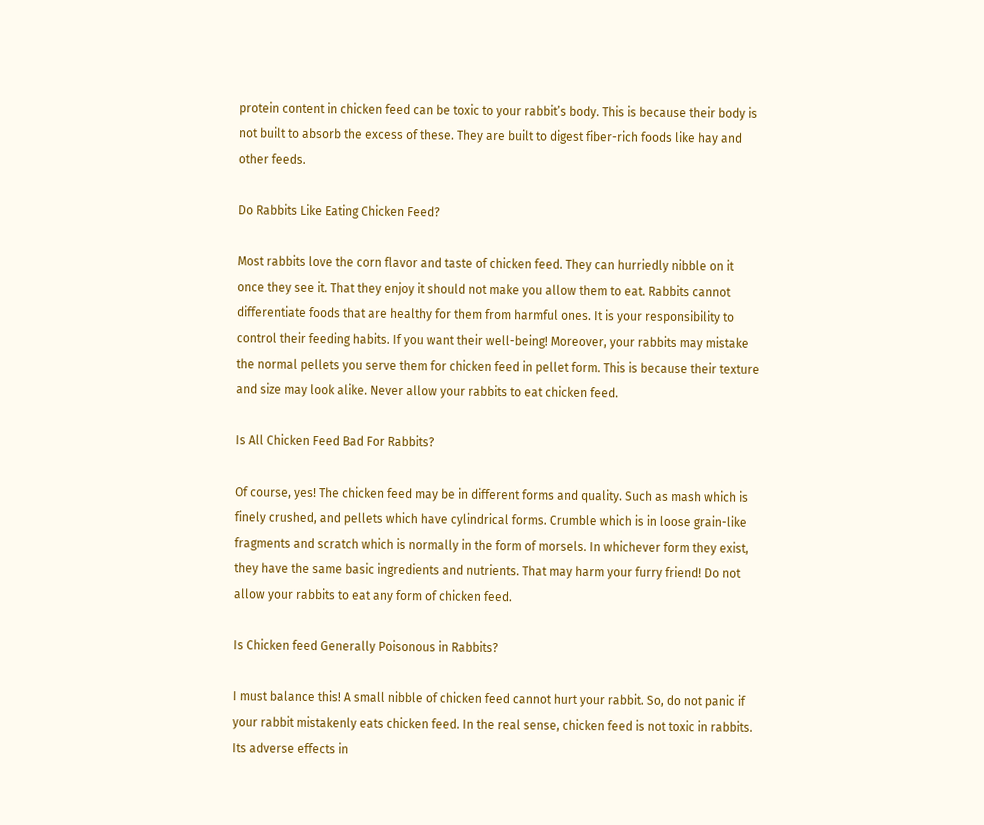protein content in chicken feed can be toxic to your rabbit’s body. This is because their body is not built to absorb the excess of these. They are built to digest fiber-rich foods like hay and other feeds.

Do Rabbits Like Eating Chicken Feed?

Most rabbits love the corn flavor and taste of chicken feed. They can hurriedly nibble on it once they see it. That they enjoy it should not make you allow them to eat. Rabbits cannot differentiate foods that are healthy for them from harmful ones. It is your responsibility to control their feeding habits. If you want their well-being! Moreover, your rabbits may mistake the normal pellets you serve them for chicken feed in pellet form. This is because their texture and size may look alike. Never allow your rabbits to eat chicken feed.

Is All Chicken Feed Bad For Rabbits?

Of course, yes! The chicken feed may be in different forms and quality. Such as mash which is finely crushed, and pellets which have cylindrical forms. Crumble which is in loose grain-like fragments and scratch which is normally in the form of morsels. In whichever form they exist, they have the same basic ingredients and nutrients. That may harm your furry friend! Do not allow your rabbits to eat any form of chicken feed.

Is Chicken feed Generally Poisonous in Rabbits?

I must balance this! A small nibble of chicken feed cannot hurt your rabbit. So, do not panic if your rabbit mistakenly eats chicken feed. In the real sense, chicken feed is not toxic in rabbits. Its adverse effects in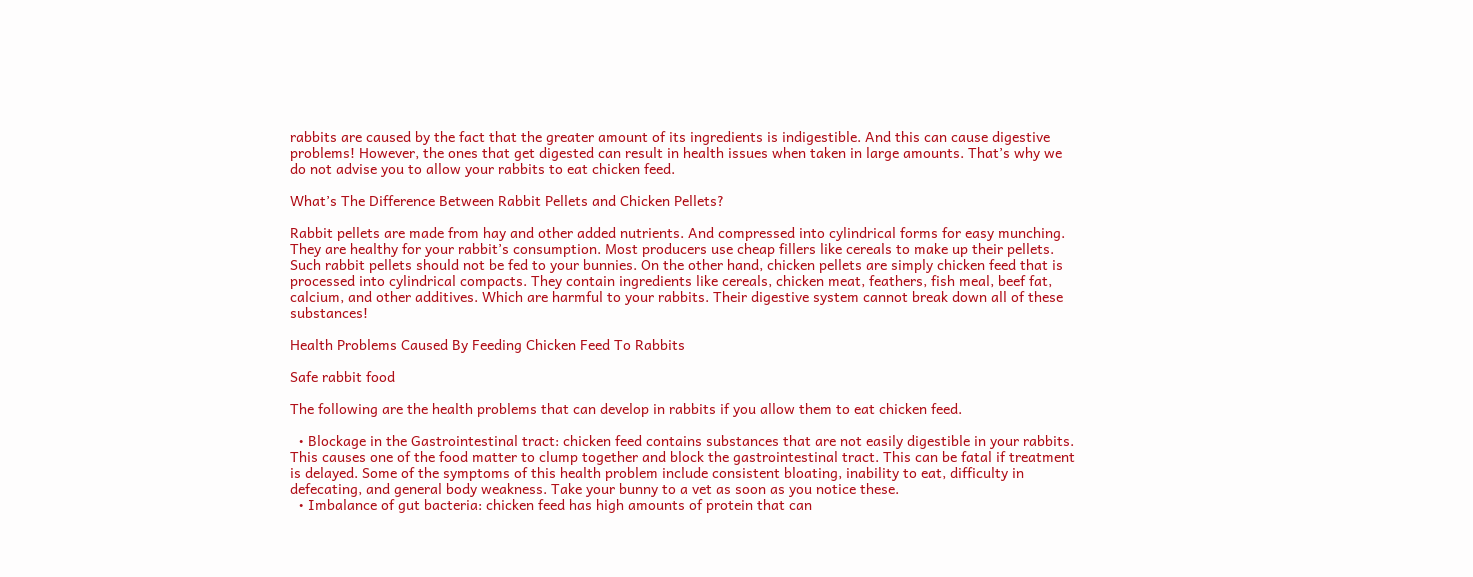rabbits are caused by the fact that the greater amount of its ingredients is indigestible. And this can cause digestive problems! However, the ones that get digested can result in health issues when taken in large amounts. That’s why we do not advise you to allow your rabbits to eat chicken feed.

What’s The Difference Between Rabbit Pellets and Chicken Pellets?

Rabbit pellets are made from hay and other added nutrients. And compressed into cylindrical forms for easy munching. They are healthy for your rabbit’s consumption. Most producers use cheap fillers like cereals to make up their pellets. Such rabbit pellets should not be fed to your bunnies. On the other hand, chicken pellets are simply chicken feed that is processed into cylindrical compacts. They contain ingredients like cereals, chicken meat, feathers, fish meal, beef fat, calcium, and other additives. Which are harmful to your rabbits. Their digestive system cannot break down all of these substances!

Health Problems Caused By Feeding Chicken Feed To Rabbits

Safe rabbit food

The following are the health problems that can develop in rabbits if you allow them to eat chicken feed.

  • Blockage in the Gastrointestinal tract: chicken feed contains substances that are not easily digestible in your rabbits. This causes one of the food matter to clump together and block the gastrointestinal tract. This can be fatal if treatment is delayed. Some of the symptoms of this health problem include consistent bloating, inability to eat, difficulty in defecating, and general body weakness. Take your bunny to a vet as soon as you notice these.
  • Imbalance of gut bacteria: chicken feed has high amounts of protein that can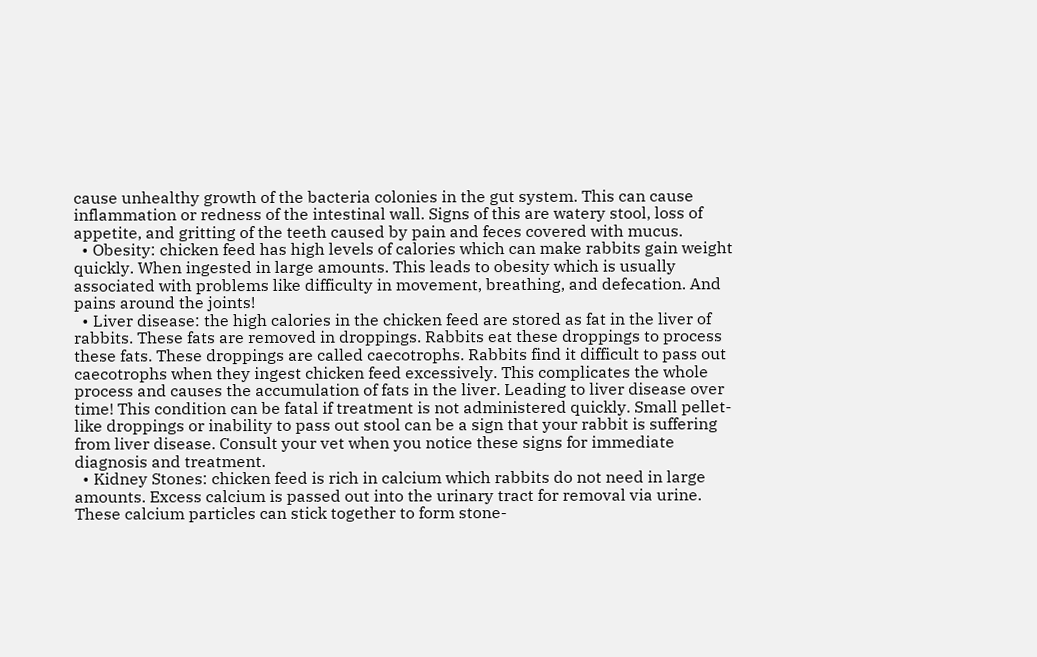cause unhealthy growth of the bacteria colonies in the gut system. This can cause inflammation or redness of the intestinal wall. Signs of this are watery stool, loss of appetite, and gritting of the teeth caused by pain and feces covered with mucus.
  • Obesity: chicken feed has high levels of calories which can make rabbits gain weight quickly. When ingested in large amounts. This leads to obesity which is usually associated with problems like difficulty in movement, breathing, and defecation. And pains around the joints!
  • Liver disease: the high calories in the chicken feed are stored as fat in the liver of rabbits. These fats are removed in droppings. Rabbits eat these droppings to process these fats. These droppings are called caecotrophs. Rabbits find it difficult to pass out caecotrophs when they ingest chicken feed excessively. This complicates the whole process and causes the accumulation of fats in the liver. Leading to liver disease over time! This condition can be fatal if treatment is not administered quickly. Small pellet-like droppings or inability to pass out stool can be a sign that your rabbit is suffering from liver disease. Consult your vet when you notice these signs for immediate diagnosis and treatment.
  • Kidney Stones: chicken feed is rich in calcium which rabbits do not need in large amounts. Excess calcium is passed out into the urinary tract for removal via urine. These calcium particles can stick together to form stone-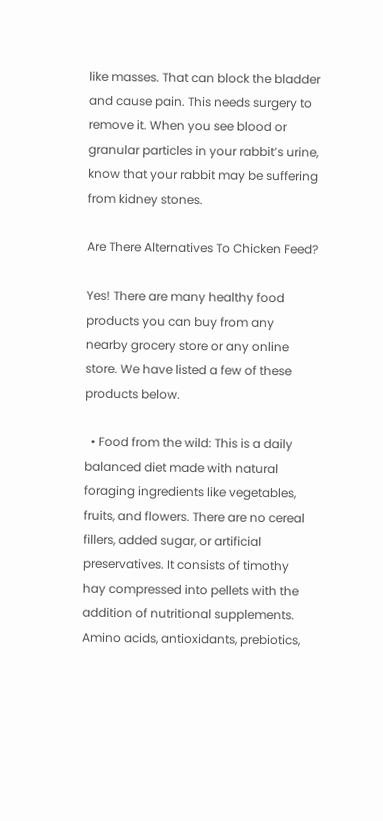like masses. That can block the bladder and cause pain. This needs surgery to remove it. When you see blood or granular particles in your rabbit’s urine, know that your rabbit may be suffering from kidney stones.

Are There Alternatives To Chicken Feed?

Yes! There are many healthy food products you can buy from any nearby grocery store or any online store. We have listed a few of these products below.

  • Food from the wild: This is a daily balanced diet made with natural foraging ingredients like vegetables, fruits, and flowers. There are no cereal fillers, added sugar, or artificial preservatives. It consists of timothy hay compressed into pellets with the addition of nutritional supplements. Amino acids, antioxidants, prebiotics,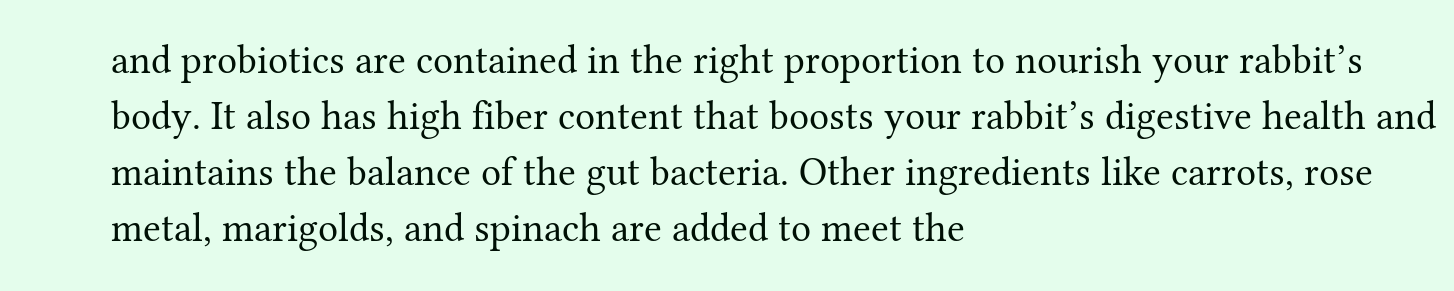and probiotics are contained in the right proportion to nourish your rabbit’s body. It also has high fiber content that boosts your rabbit’s digestive health and maintains the balance of the gut bacteria. Other ingredients like carrots, rose metal, marigolds, and spinach are added to meet the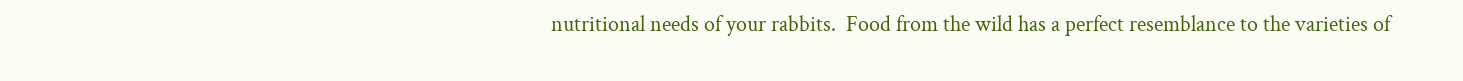nutritional needs of your rabbits.  Food from the wild has a perfect resemblance to the varieties of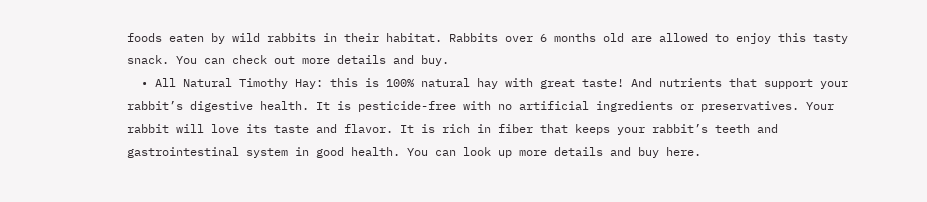foods eaten by wild rabbits in their habitat. Rabbits over 6 months old are allowed to enjoy this tasty snack. You can check out more details and buy.
  • All Natural Timothy Hay: this is 100% natural hay with great taste! And nutrients that support your rabbit’s digestive health. It is pesticide-free with no artificial ingredients or preservatives. Your rabbit will love its taste and flavor. It is rich in fiber that keeps your rabbit’s teeth and gastrointestinal system in good health. You can look up more details and buy here.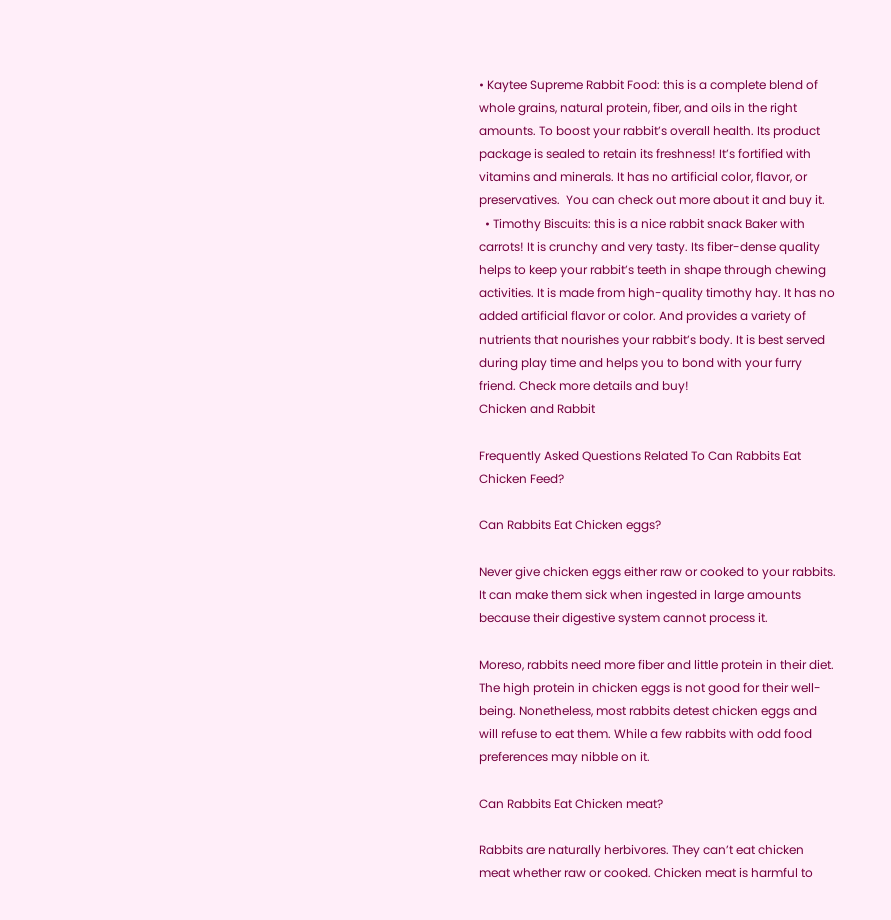• Kaytee Supreme Rabbit Food: this is a complete blend of whole grains, natural protein, fiber, and oils in the right amounts. To boost your rabbit’s overall health. Its product package is sealed to retain its freshness! It’s fortified with vitamins and minerals. It has no artificial color, flavor, or preservatives.  You can check out more about it and buy it.
  • Timothy Biscuits: this is a nice rabbit snack Baker with carrots! It is crunchy and very tasty. Its fiber-dense quality helps to keep your rabbit’s teeth in shape through chewing activities. It is made from high-quality timothy hay. It has no added artificial flavor or color. And provides a variety of nutrients that nourishes your rabbit’s body. It is best served during play time and helps you to bond with your furry friend. Check more details and buy!
Chicken and Rabbit

Frequently Asked Questions Related To Can Rabbits Eat Chicken Feed?

Can Rabbits Eat Chicken eggs?

Never give chicken eggs either raw or cooked to your rabbits. It can make them sick when ingested in large amounts because their digestive system cannot process it.

Moreso, rabbits need more fiber and little protein in their diet. The high protein in chicken eggs is not good for their well-being. Nonetheless, most rabbits detest chicken eggs and will refuse to eat them. While a few rabbits with odd food preferences may nibble on it.

Can Rabbits Eat Chicken meat?

Rabbits are naturally herbivores. They can’t eat chicken meat whether raw or cooked. Chicken meat is harmful to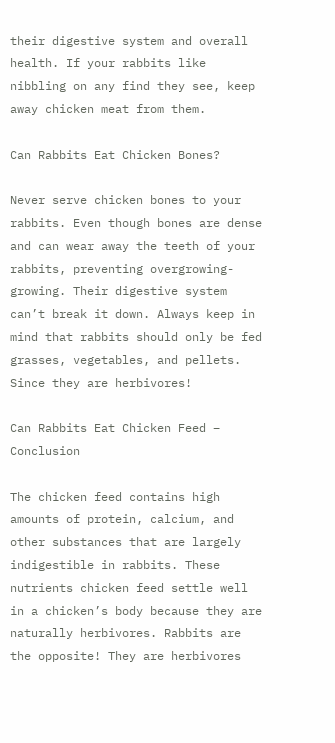their digestive system and overall health. If your rabbits like nibbling on any find they see, keep away chicken meat from them.

Can Rabbits Eat Chicken Bones?

Never serve chicken bones to your rabbits. Even though bones are dense and can wear away the teeth of your rabbits, preventing overgrowing-growing. Their digestive system can’t break it down. Always keep in mind that rabbits should only be fed grasses, vegetables, and pellets. Since they are herbivores!

Can Rabbits Eat Chicken Feed – Conclusion

The chicken feed contains high amounts of protein, calcium, and other substances that are largely indigestible in rabbits. These nutrients chicken feed settle well in a chicken’s body because they are naturally herbivores. Rabbits are the opposite! They are herbivores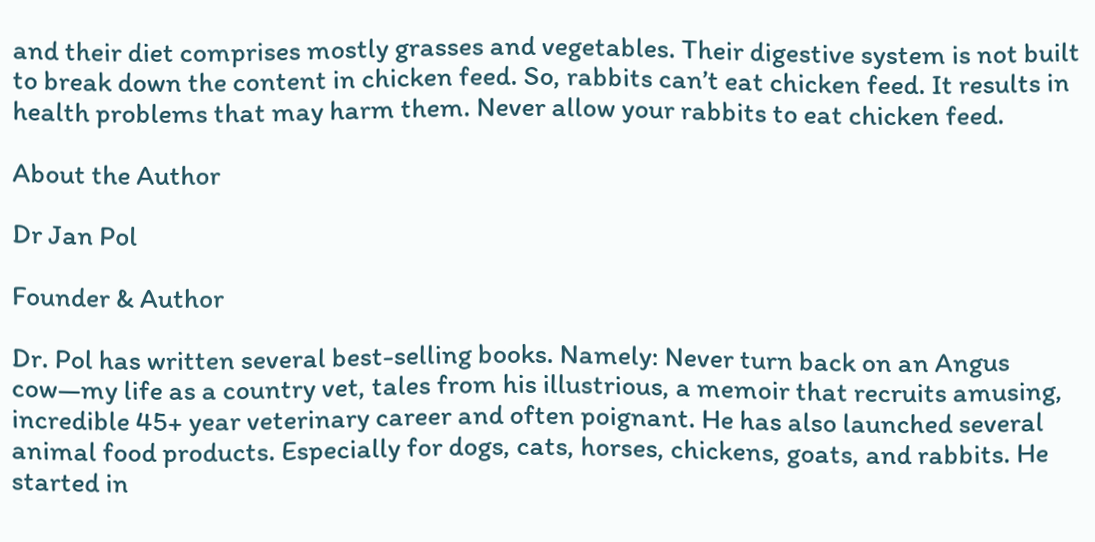and their diet comprises mostly grasses and vegetables. Their digestive system is not built to break down the content in chicken feed. So, rabbits can’t eat chicken feed. It results in health problems that may harm them. Never allow your rabbits to eat chicken feed.

About the Author

Dr Jan Pol

Founder & Author

Dr. Pol has written several best-selling books. Namely: Never turn back on an Angus cow—my life as a country vet, tales from his illustrious, a memoir that recruits amusing, incredible 45+ year veterinary career and often poignant. He has also launched several animal food products. Especially for dogs, cats, horses, chickens, goats, and rabbits. He started in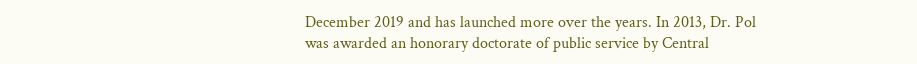December 2019 and has launched more over the years. In 2013, Dr. Pol was awarded an honorary doctorate of public service by Central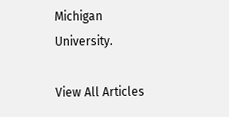Michigan University.

View All Articles